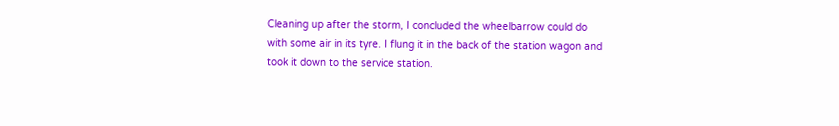Cleaning up after the storm, I concluded the wheelbarrow could do with some air in its tyre. I flung it in the back of the station wagon and took it down to the service station.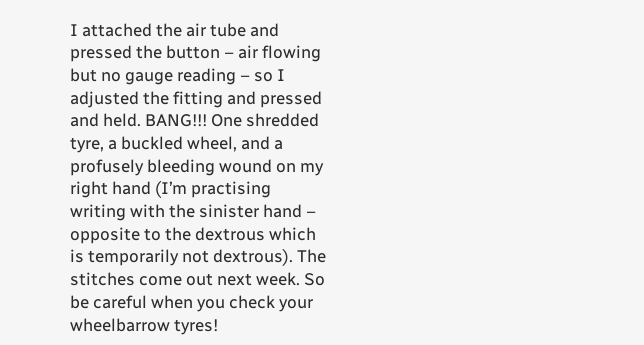I attached the air tube and pressed the button – air flowing but no gauge reading – so I adjusted the fitting and pressed and held. BANG!!! One shredded tyre, a buckled wheel, and a profusely bleeding wound on my right hand (I’m practising writing with the sinister hand – opposite to the dextrous which is temporarily not dextrous). The stitches come out next week. So be careful when you check your wheelbarrow tyres!